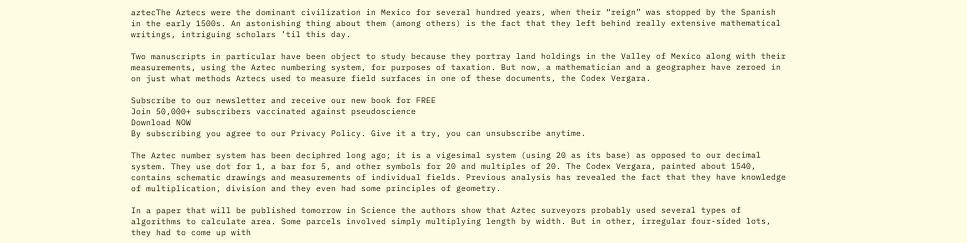aztecThe Aztecs were the dominant civilization in Mexico for several hundred years, when their “reign” was stopped by the Spanish in the early 1500s. An astonishing thing about them (among others) is the fact that they left behind really extensive mathematical writings, intriguing scholars ’til this day.

Two manuscripts in particular have been object to study because they portray land holdings in the Valley of Mexico along with their measurements, using the Aztec numbering system, for purposes of taxation. But now, a mathematician and a geographer have zeroed in on just what methods Aztecs used to measure field surfaces in one of these documents, the Codex Vergara.

Subscribe to our newsletter and receive our new book for FREE
Join 50,000+ subscribers vaccinated against pseudoscience
Download NOW
By subscribing you agree to our Privacy Policy. Give it a try, you can unsubscribe anytime.

The Aztec number system has been deciphred long ago; it is a vigesimal system (using 20 as its base) as opposed to our decimal system. They use dot for 1, a bar for 5, and other symbols for 20 and multiples of 20. The Codex Vergara, painted about 1540, contains schematic drawings and measurements of individual fields. Previous analysis has revealed the fact that they have knowledge of multiplication, division and they even had some principles of geometry.

In a paper that will be published tomorrow in Science the authors show that Aztec surveyors probably used several types of algorithms to calculate area. Some parcels involved simply multiplying length by width. But in other, irregular four-sided lots, they had to come up with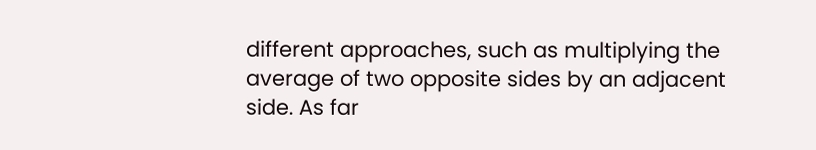different approaches, such as multiplying the average of two opposite sides by an adjacent side. As far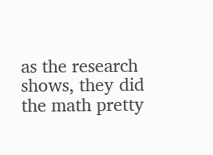as the research shows, they did the math pretty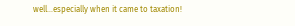well…especially when it came to taxation!